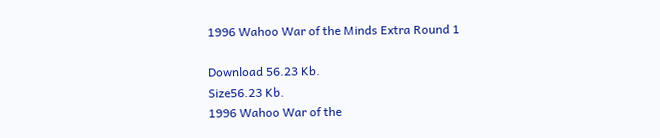1996 Wahoo War of the Minds Extra Round 1

Download 56.23 Kb.
Size56.23 Kb.
1996 Wahoo War of the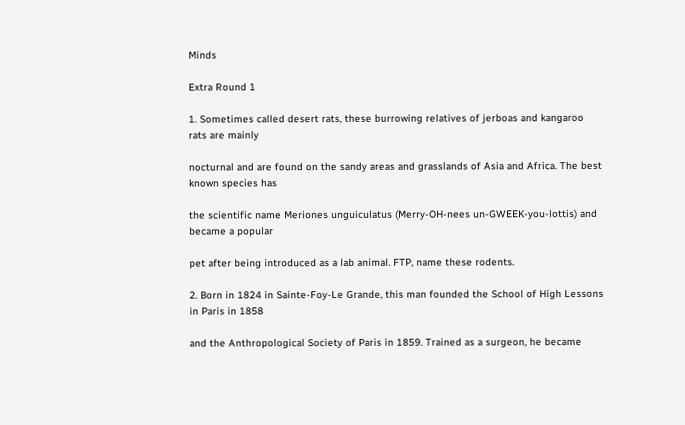Minds

Extra Round 1

1. Sometimes called desert rats, these burrowing relatives of jerboas and kangaroo rats are mainly

nocturnal and are found on the sandy areas and grasslands of Asia and Africa. The best known species has

the scientific name Meriones unguiculatus (Merry-OH-nees un-GWEEK-you-lottis) and became a popular

pet after being introduced as a lab animal. FTP, name these rodents.

2. Born in 1824 in Sainte-Foy-Le Grande, this man founded the School of High Lessons in Paris in 1858

and the Anthropological Society of Paris in 1859. Trained as a surgeon, he became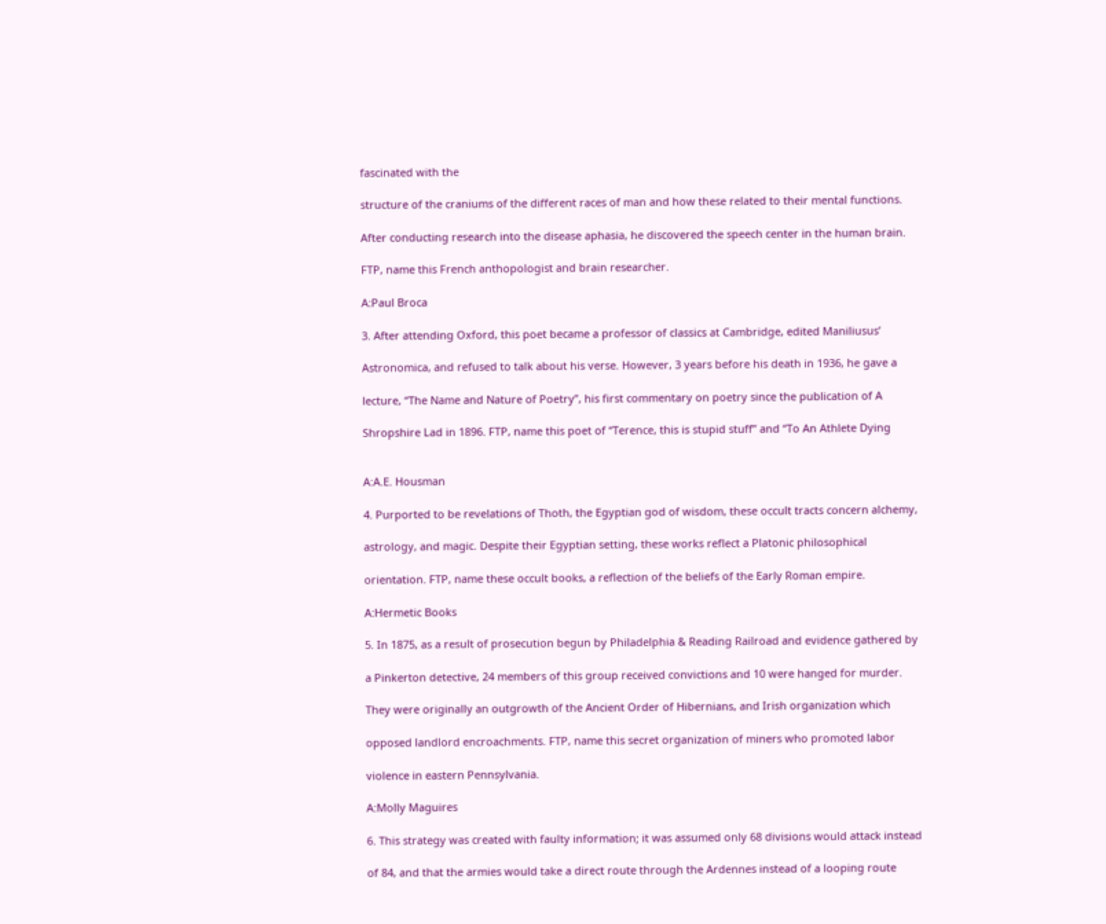fascinated with the

structure of the craniums of the different races of man and how these related to their mental functions.

After conducting research into the disease aphasia, he discovered the speech center in the human brain.

FTP, name this French anthopologist and brain researcher.

A:Paul Broca

3. After attending Oxford, this poet became a professor of classics at Cambridge, edited Maniliusus’

Astronomica, and refused to talk about his verse. However, 3 years before his death in 1936, he gave a

lecture, “The Name and Nature of Poetry”, his first commentary on poetry since the publication of A

Shropshire Lad in 1896. FTP, name this poet of “Terence, this is stupid stuff” and “To An Athlete Dying


A:A.E. Housman

4. Purported to be revelations of Thoth, the Egyptian god of wisdom, these occult tracts concern alchemy,

astrology, and magic. Despite their Egyptian setting, these works reflect a Platonic philosophical

orientation. FTP, name these occult books, a reflection of the beliefs of the Early Roman empire.

A:Hermetic Books

5. In 1875, as a result of prosecution begun by Philadelphia & Reading Railroad and evidence gathered by

a Pinkerton detective, 24 members of this group received convictions and 10 were hanged for murder.

They were originally an outgrowth of the Ancient Order of Hibernians, and Irish organization which

opposed landlord encroachments. FTP, name this secret organization of miners who promoted labor

violence in eastern Pennsylvania.

A:Molly Maguires

6. This strategy was created with faulty information; it was assumed only 68 divisions would attack instead

of 84, and that the armies would take a direct route through the Ardennes instead of a looping route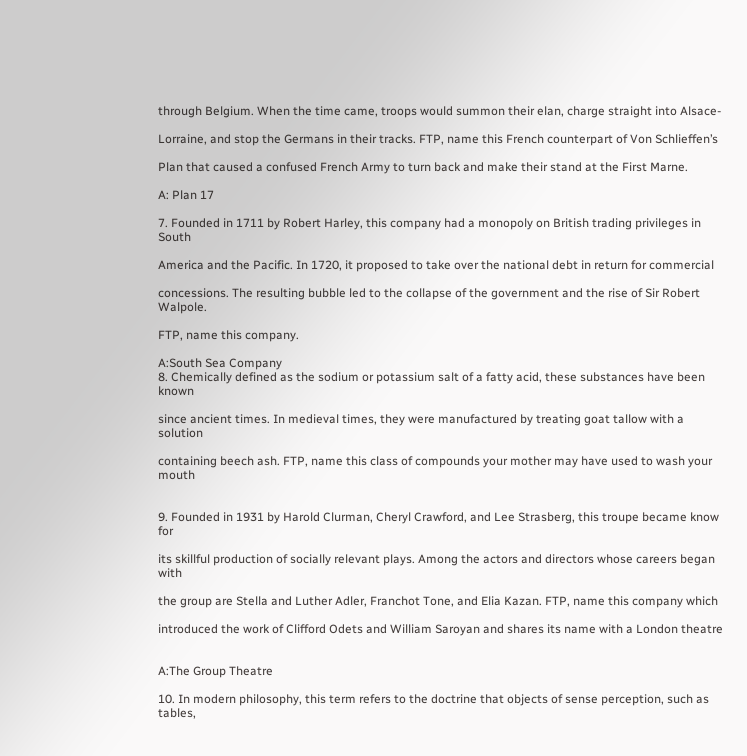through Belgium. When the time came, troops would summon their elan, charge straight into Alsace-

Lorraine, and stop the Germans in their tracks. FTP, name this French counterpart of Von Schlieffen’s

Plan that caused a confused French Army to turn back and make their stand at the First Marne.

A: Plan 17

7. Founded in 1711 by Robert Harley, this company had a monopoly on British trading privileges in South

America and the Pacific. In 1720, it proposed to take over the national debt in return for commercial

concessions. The resulting bubble led to the collapse of the government and the rise of Sir Robert Walpole.

FTP, name this company.

A:South Sea Company
8. Chemically defined as the sodium or potassium salt of a fatty acid, these substances have been known

since ancient times. In medieval times, they were manufactured by treating goat tallow with a solution

containing beech ash. FTP, name this class of compounds your mother may have used to wash your mouth


9. Founded in 1931 by Harold Clurman, Cheryl Crawford, and Lee Strasberg, this troupe became know for

its skillful production of socially relevant plays. Among the actors and directors whose careers began with

the group are Stella and Luther Adler, Franchot Tone, and Elia Kazan. FTP, name this company which

introduced the work of Clifford Odets and William Saroyan and shares its name with a London theatre


A:The Group Theatre

10. In modern philosophy, this term refers to the doctrine that objects of sense perception, such as tables,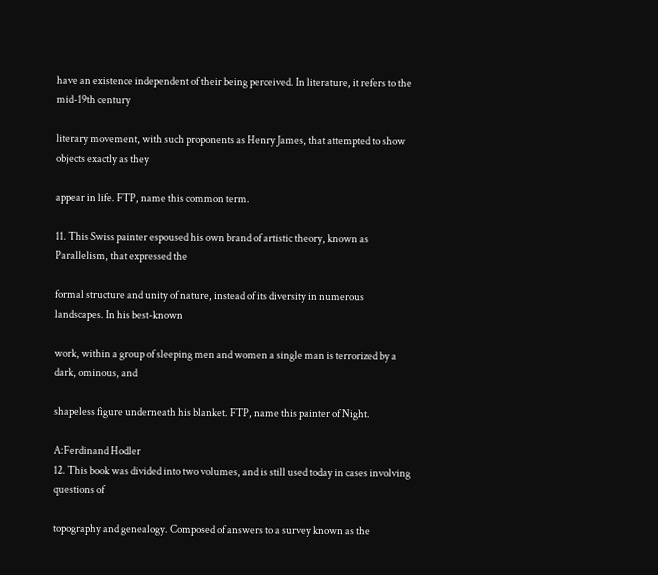have an existence independent of their being perceived. In literature, it refers to the mid-19th century

literary movement, with such proponents as Henry James, that attempted to show objects exactly as they

appear in life. FTP, name this common term.

11. This Swiss painter espoused his own brand of artistic theory, known as Parallelism, that expressed the

formal structure and unity of nature, instead of its diversity in numerous landscapes. In his best-known

work, within a group of sleeping men and women a single man is terrorized by a dark, ominous, and

shapeless figure underneath his blanket. FTP, name this painter of Night.

A:Ferdinand Hodler
12. This book was divided into two volumes, and is still used today in cases involving questions of

topography and genealogy. Composed of answers to a survey known as the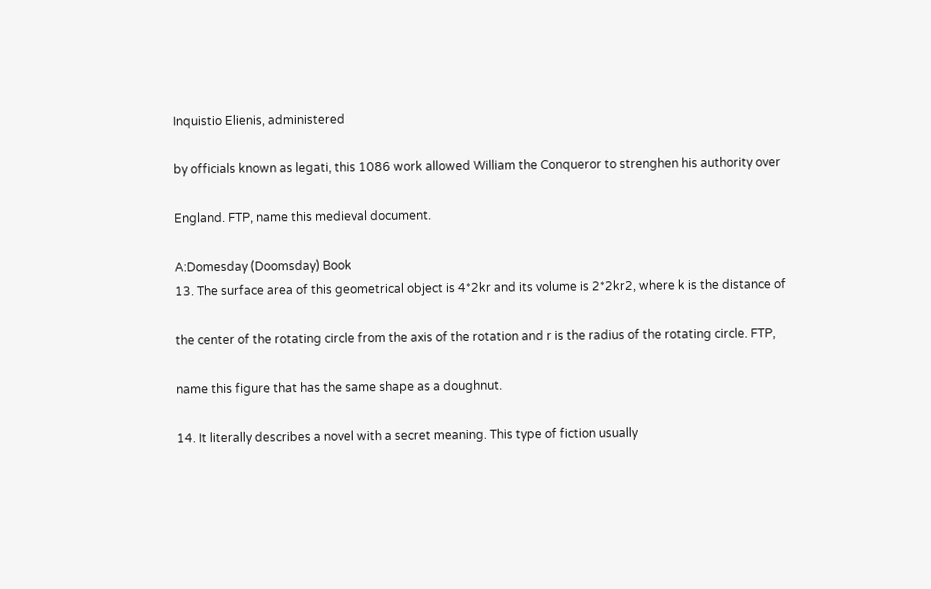Inquistio Elienis, administered

by officials known as legati, this 1086 work allowed William the Conqueror to strenghen his authority over

England. FTP, name this medieval document.

A:Domesday (Doomsday) Book
13. The surface area of this geometrical object is 4*2kr and its volume is 2*2kr2, where k is the distance of

the center of the rotating circle from the axis of the rotation and r is the radius of the rotating circle. FTP,

name this figure that has the same shape as a doughnut.

14. It literally describes a novel with a secret meaning. This type of fiction usually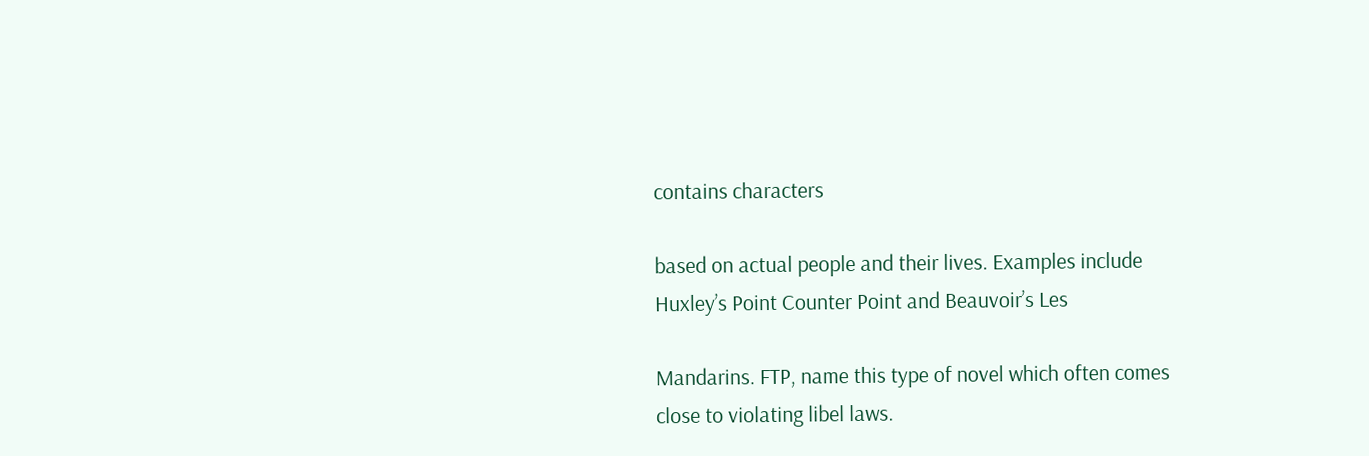contains characters

based on actual people and their lives. Examples include Huxley’s Point Counter Point and Beauvoir’s Les

Mandarins. FTP, name this type of novel which often comes close to violating libel laws.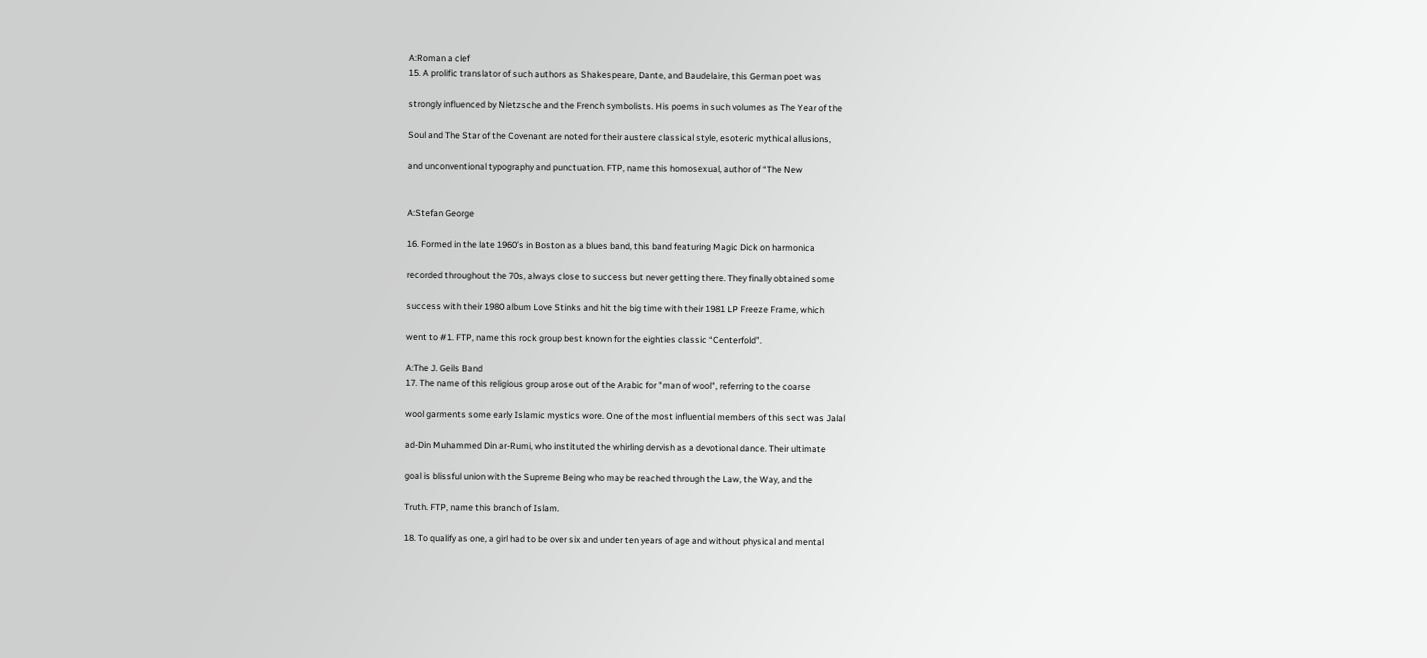A:Roman a clef
15. A prolific translator of such authors as Shakespeare, Dante, and Baudelaire, this German poet was

strongly influenced by Nietzsche and the French symbolists. His poems in such volumes as The Year of the

Soul and The Star of the Covenant are noted for their austere classical style, esoteric mythical allusions,

and unconventional typography and punctuation. FTP, name this homosexual, author of “The New


A:Stefan George

16. Formed in the late 1960’s in Boston as a blues band, this band featuring Magic Dick on harmonica

recorded throughout the 70s, always close to success but never getting there. They finally obtained some

success with their 1980 album Love Stinks and hit the big time with their 1981 LP Freeze Frame, which

went to #1. FTP, name this rock group best known for the eighties classic “Centerfold”.

A:The J. Geils Band
17. The name of this religious group arose out of the Arabic for "man of wool", referring to the coarse

wool garments some early Islamic mystics wore. One of the most influential members of this sect was Jalal

ad-Din Muhammed Din ar-Rumi, who instituted the whirling dervish as a devotional dance. Their ultimate

goal is blissful union with the Supreme Being who may be reached through the Law, the Way, and the

Truth. FTP, name this branch of Islam.

18. To qualify as one, a girl had to be over six and under ten years of age and without physical and mental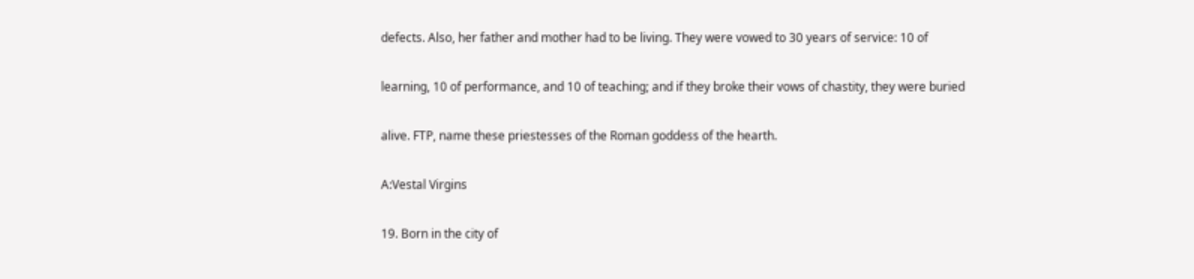defects. Also, her father and mother had to be living. They were vowed to 30 years of service: 10 of

learning, 10 of performance, and 10 of teaching; and if they broke their vows of chastity, they were buried

alive. FTP, name these priestesses of the Roman goddess of the hearth.

A:Vestal Virgins

19. Born in the city of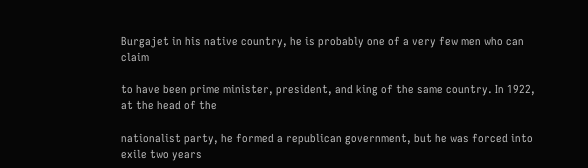Burgajet in his native country, he is probably one of a very few men who can claim

to have been prime minister, president, and king of the same country. In 1922, at the head of the

nationalist party, he formed a republican government, but he was forced into exile two years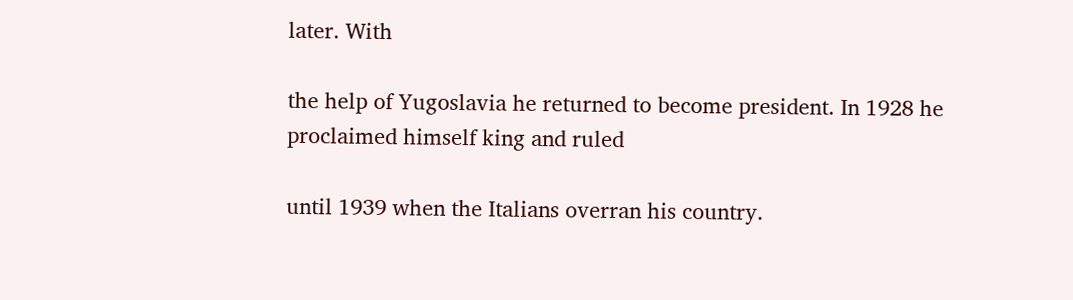later. With

the help of Yugoslavia he returned to become president. In 1928 he proclaimed himself king and ruled

until 1939 when the Italians overran his country.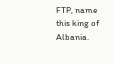FTP, name this king of Albania.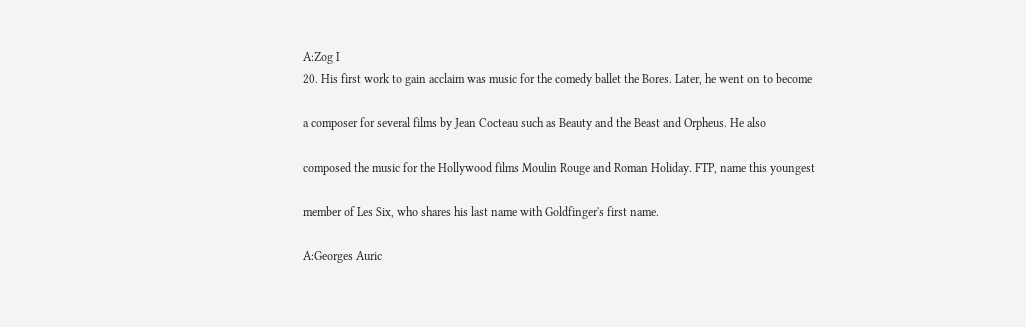A:Zog I
20. His first work to gain acclaim was music for the comedy ballet the Bores. Later, he went on to become

a composer for several films by Jean Cocteau such as Beauty and the Beast and Orpheus. He also

composed the music for the Hollywood films Moulin Rouge and Roman Holiday. FTP, name this youngest

member of Les Six, who shares his last name with Goldfinger's first name.

A:Georges Auric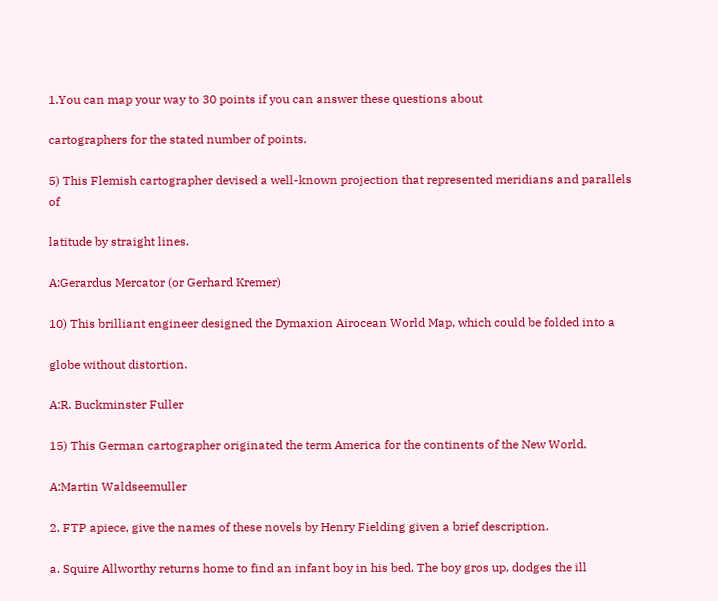1.You can map your way to 30 points if you can answer these questions about

cartographers for the stated number of points.

5) This Flemish cartographer devised a well-known projection that represented meridians and parallels of

latitude by straight lines.

A:Gerardus Mercator (or Gerhard Kremer)

10) This brilliant engineer designed the Dymaxion Airocean World Map, which could be folded into a

globe without distortion.

A:R. Buckminster Fuller

15) This German cartographer originated the term America for the continents of the New World.

A:Martin Waldseemuller

2. FTP apiece, give the names of these novels by Henry Fielding given a brief description.

a. Squire Allworthy returns home to find an infant boy in his bed. The boy gros up, dodges the ill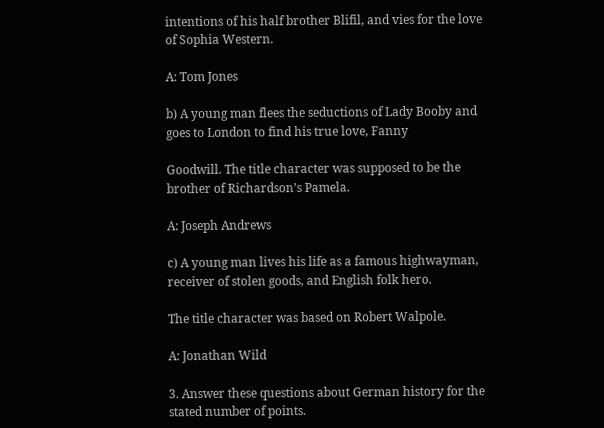intentions of his half brother Blifil, and vies for the love of Sophia Western.

A: Tom Jones

b) A young man flees the seductions of Lady Booby and goes to London to find his true love, Fanny

Goodwill. The title character was supposed to be the brother of Richardson’s Pamela.

A: Joseph Andrews

c) A young man lives his life as a famous highwayman, receiver of stolen goods, and English folk hero.

The title character was based on Robert Walpole.

A: Jonathan Wild

3. Answer these questions about German history for the stated number of points.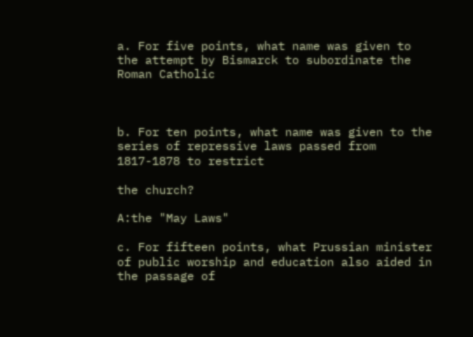a. For five points, what name was given to the attempt by Bismarck to subordinate the Roman Catholic



b. For ten points, what name was given to the series of repressive laws passed from 1817-1878 to restrict

the church?

A:the "May Laws"

c. For fifteen points, what Prussian minister of public worship and education also aided in the passage of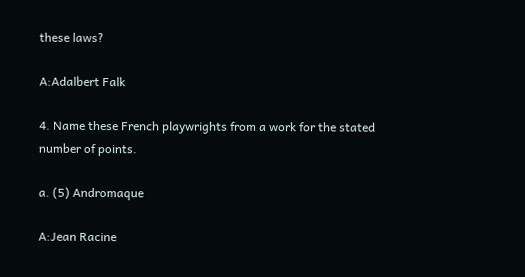these laws?

A:Adalbert Falk

4. Name these French playwrights from a work for the stated number of points.

a. (5) Andromaque

A:Jean Racine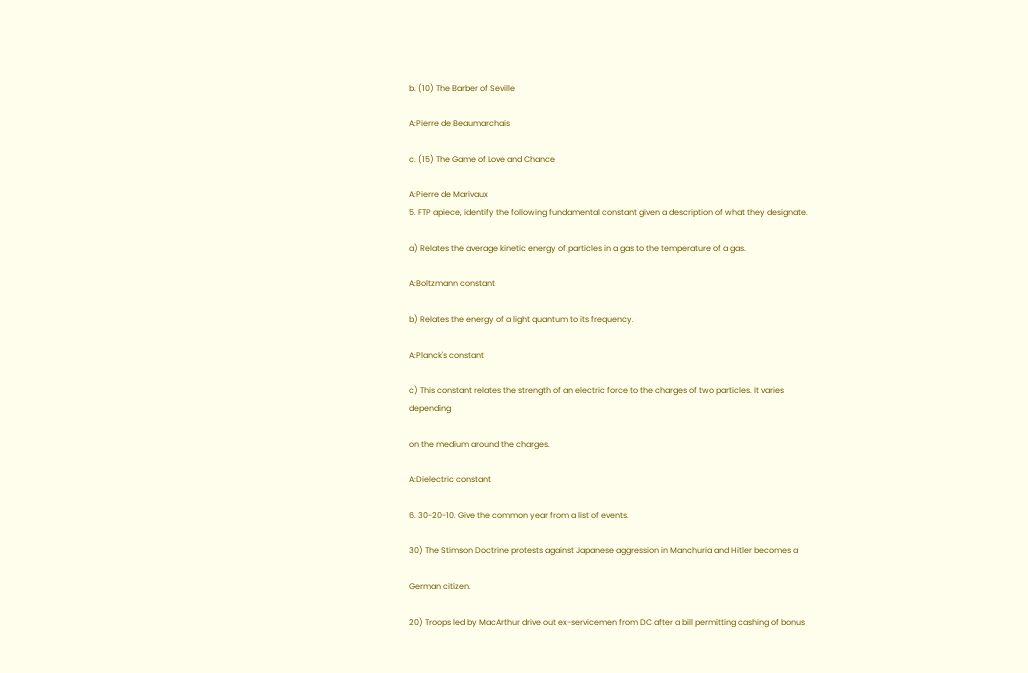b. (10) The Barber of Seville

A:Pierre de Beaumarchais

c. (15) The Game of Love and Chance

A:Pierre de Marivaux
5. FTP apiece, identify the following fundamental constant given a description of what they designate.

a) Relates the average kinetic energy of particles in a gas to the temperature of a gas.

A:Boltzmann constant

b) Relates the energy of a light quantum to its frequency.

A:Planck's constant

c) This constant relates the strength of an electric force to the charges of two particles. It varies depending

on the medium around the charges.

A:Dielectric constant

6. 30-20-10. Give the common year from a list of events.

30) The Stimson Doctrine protests against Japanese aggression in Manchuria and Hitler becomes a

German citizen.

20) Troops led by MacArthur drive out ex-servicemen from DC after a bill permitting cashing of bonus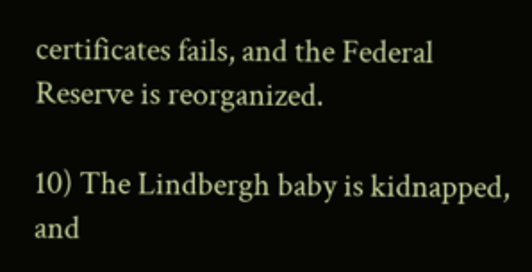certificates fails, and the Federal Reserve is reorganized.

10) The Lindbergh baby is kidnapped, and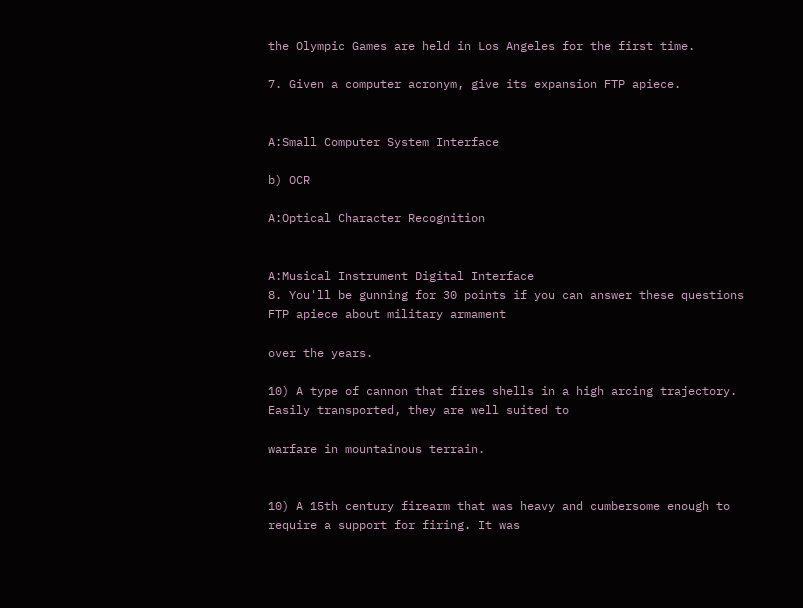the Olympic Games are held in Los Angeles for the first time.

7. Given a computer acronym, give its expansion FTP apiece.


A:Small Computer System Interface

b) OCR

A:Optical Character Recognition


A:Musical Instrument Digital Interface
8. You'll be gunning for 30 points if you can answer these questions FTP apiece about military armament

over the years.

10) A type of cannon that fires shells in a high arcing trajectory. Easily transported, they are well suited to

warfare in mountainous terrain.


10) A 15th century firearm that was heavy and cumbersome enough to require a support for firing. It was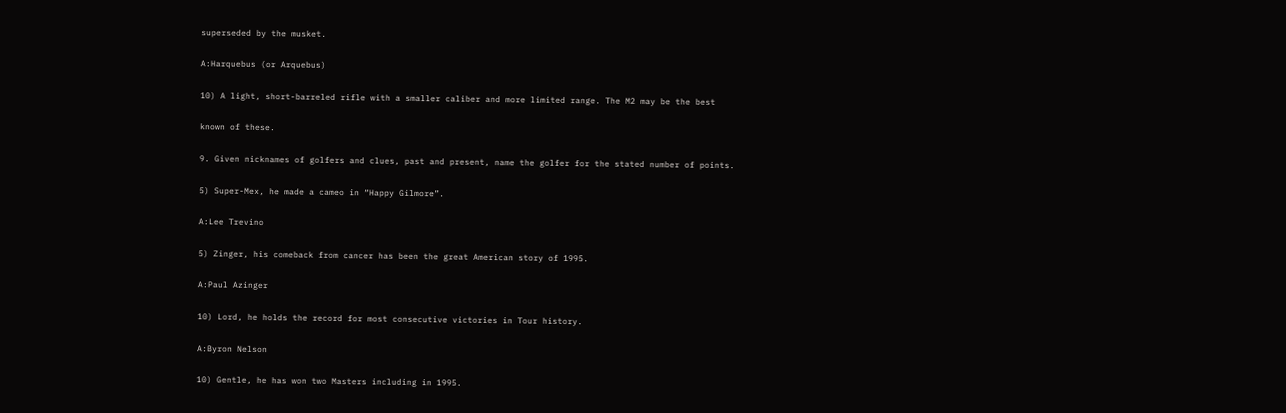superseded by the musket.

A:Harquebus (or Arquebus)

10) A light, short-barreled rifle with a smaller caliber and more limited range. The M2 may be the best

known of these.

9. Given nicknames of golfers and clues, past and present, name the golfer for the stated number of points.

5) Super-Mex, he made a cameo in “Happy Gilmore”.

A:Lee Trevino

5) Zinger, his comeback from cancer has been the great American story of 1995.

A:Paul Azinger

10) Lord, he holds the record for most consecutive victories in Tour history.

A:Byron Nelson

10) Gentle, he has won two Masters including in 1995.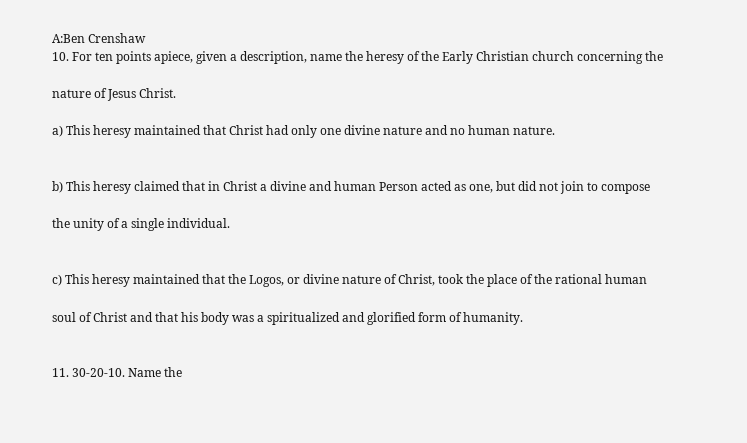A:Ben Crenshaw
10. For ten points apiece, given a description, name the heresy of the Early Christian church concerning the

nature of Jesus Christ.

a) This heresy maintained that Christ had only one divine nature and no human nature.


b) This heresy claimed that in Christ a divine and human Person acted as one, but did not join to compose

the unity of a single individual.


c) This heresy maintained that the Logos, or divine nature of Christ, took the place of the rational human

soul of Christ and that his body was a spiritualized and glorified form of humanity.


11. 30-20-10. Name the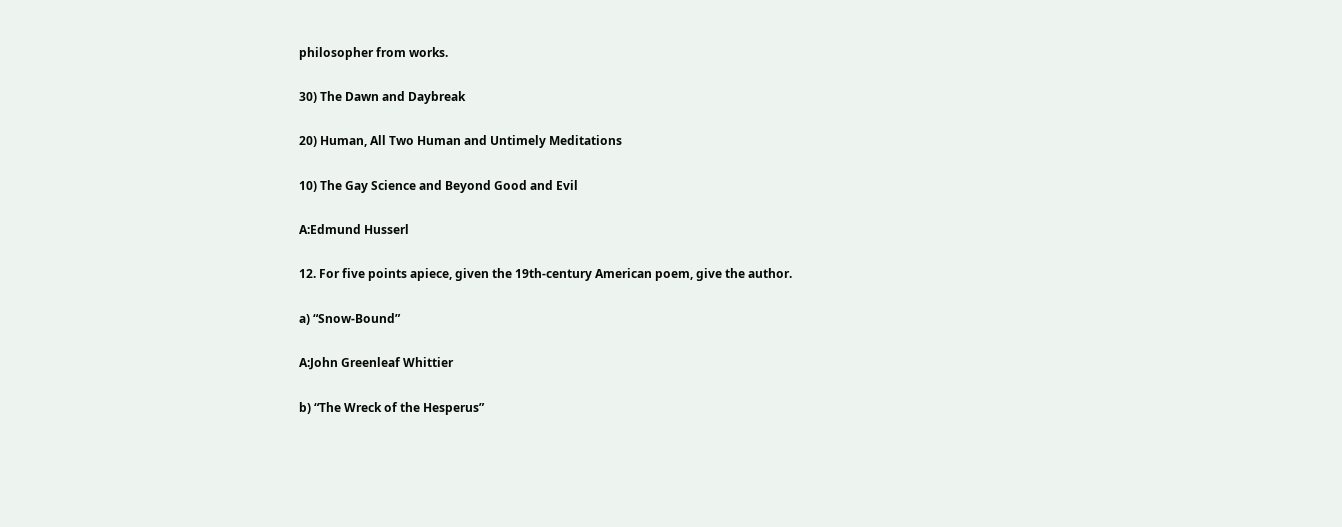philosopher from works.

30) The Dawn and Daybreak

20) Human, All Two Human and Untimely Meditations

10) The Gay Science and Beyond Good and Evil

A:Edmund Husserl

12. For five points apiece, given the 19th-century American poem, give the author.

a) “Snow-Bound”

A:John Greenleaf Whittier

b) “The Wreck of the Hesperus”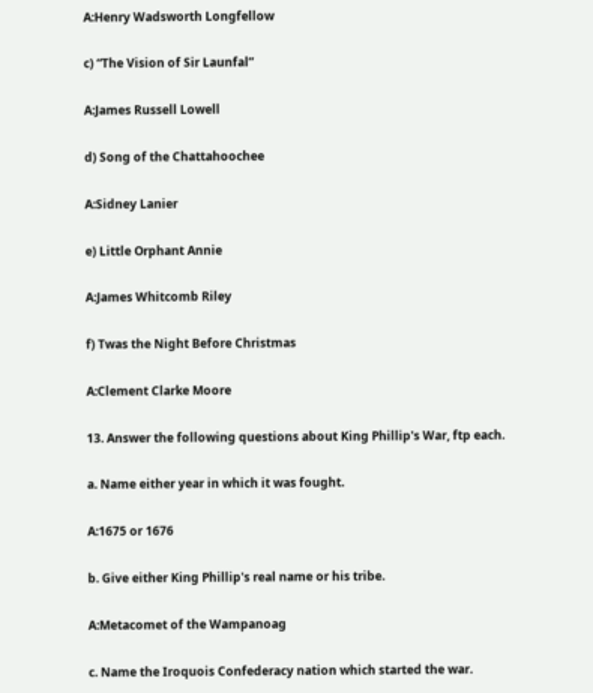A:Henry Wadsworth Longfellow

c) “The Vision of Sir Launfal”

A:James Russell Lowell

d) Song of the Chattahoochee

A:Sidney Lanier

e) Little Orphant Annie

A:James Whitcomb Riley

f) Twas the Night Before Christmas

A:Clement Clarke Moore

13. Answer the following questions about King Phillip's War, ftp each.

a. Name either year in which it was fought.

A:1675 or 1676

b. Give either King Phillip's real name or his tribe.

A:Metacomet of the Wampanoag

c. Name the Iroquois Confederacy nation which started the war.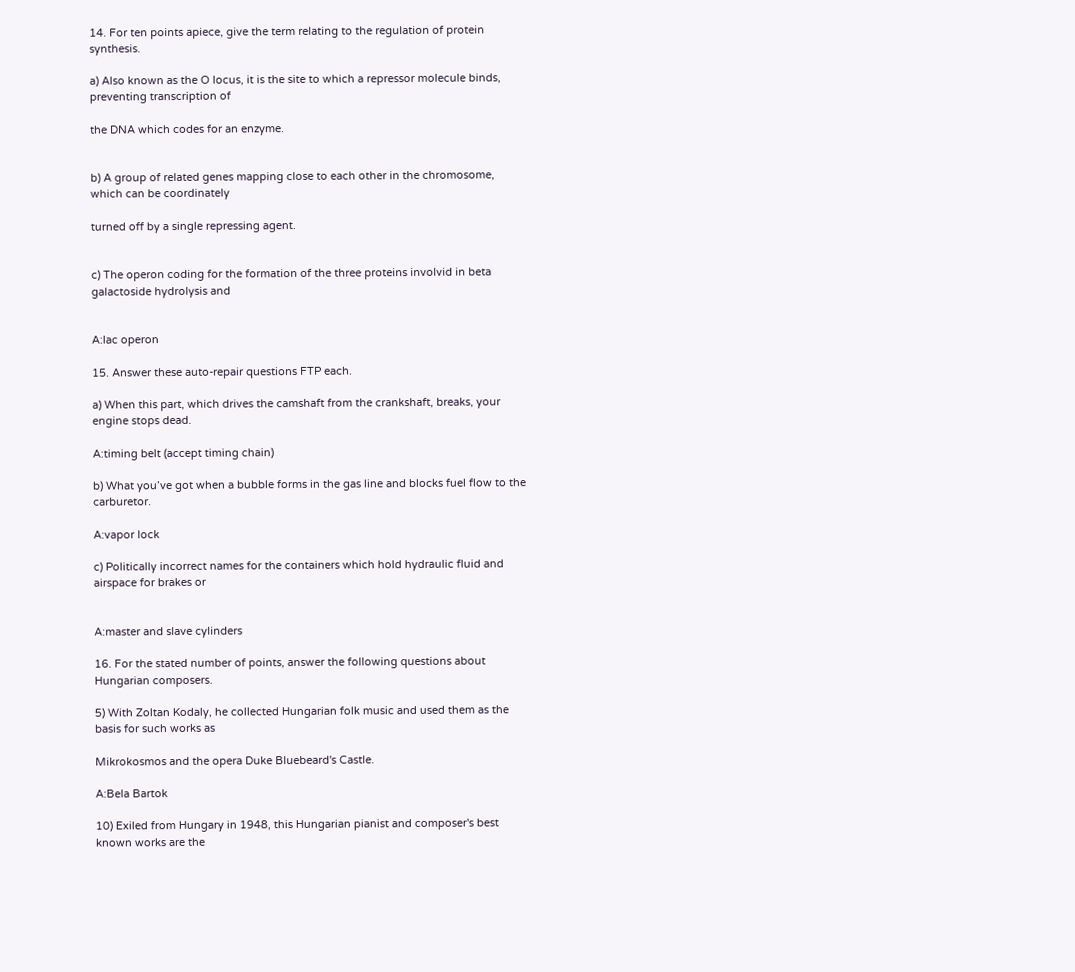14. For ten points apiece, give the term relating to the regulation of protein synthesis.

a) Also known as the O locus, it is the site to which a repressor molecule binds, preventing transcription of

the DNA which codes for an enzyme.


b) A group of related genes mapping close to each other in the chromosome, which can be coordinately

turned off by a single repressing agent.


c) The operon coding for the formation of the three proteins involvid in beta galactoside hydrolysis and


A:lac operon

15. Answer these auto-repair questions FTP each.

a) When this part, which drives the camshaft from the crankshaft, breaks, your engine stops dead.

A:timing belt (accept timing chain)

b) What you’ve got when a bubble forms in the gas line and blocks fuel flow to the carburetor.

A:vapor lock

c) Politically incorrect names for the containers which hold hydraulic fluid and airspace for brakes or


A:master and slave cylinders

16. For the stated number of points, answer the following questions about Hungarian composers.

5) With Zoltan Kodaly, he collected Hungarian folk music and used them as the basis for such works as

Mikrokosmos and the opera Duke Bluebeard's Castle.

A:Bela Bartok

10) Exiled from Hungary in 1948, this Hungarian pianist and composer's best known works are the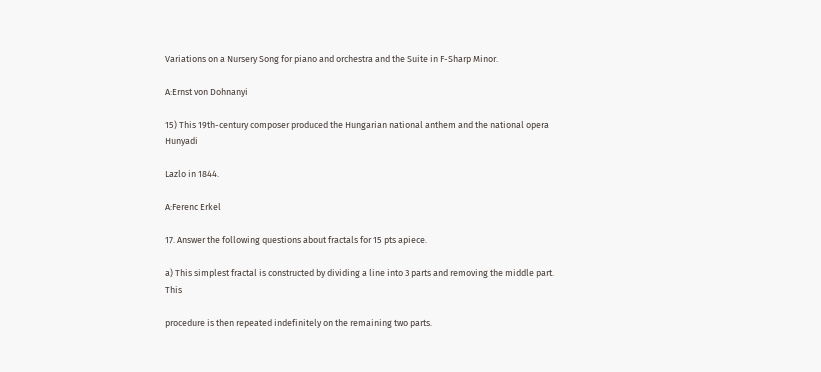Variations on a Nursery Song for piano and orchestra and the Suite in F-Sharp Minor.

A:Ernst von Dohnanyi

15) This 19th-century composer produced the Hungarian national anthem and the national opera Hunyadi

Lazlo in 1844.

A:Ferenc Erkel

17. Answer the following questions about fractals for 15 pts apiece.

a) This simplest fractal is constructed by dividing a line into 3 parts and removing the middle part. This

procedure is then repeated indefinitely on the remaining two parts.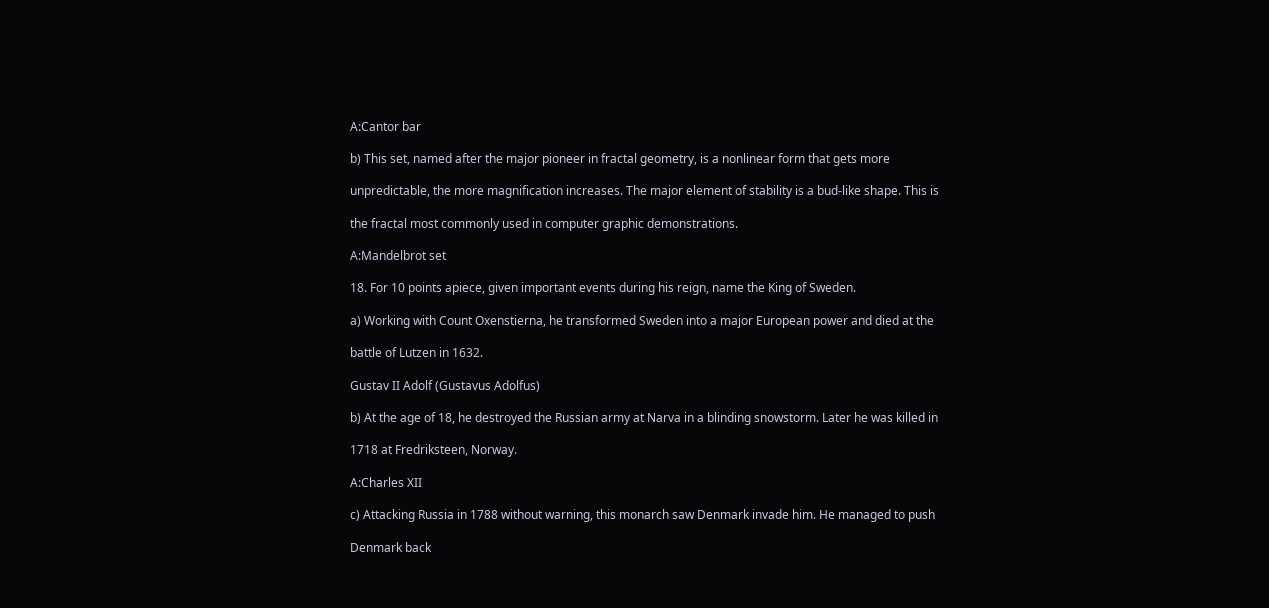A:Cantor bar

b) This set, named after the major pioneer in fractal geometry, is a nonlinear form that gets more

unpredictable, the more magnification increases. The major element of stability is a bud-like shape. This is

the fractal most commonly used in computer graphic demonstrations.

A:Mandelbrot set

18. For 10 points apiece, given important events during his reign, name the King of Sweden.

a) Working with Count Oxenstierna, he transformed Sweden into a major European power and died at the

battle of Lutzen in 1632.

Gustav II Adolf (Gustavus Adolfus)

b) At the age of 18, he destroyed the Russian army at Narva in a blinding snowstorm. Later he was killed in

1718 at Fredriksteen, Norway.

A:Charles XII

c) Attacking Russia in 1788 without warning, this monarch saw Denmark invade him. He managed to push

Denmark back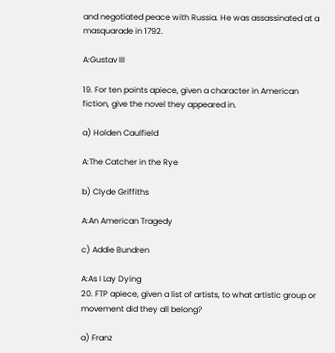and negotiated peace with Russia. He was assassinated at a masquarade in 1792.

A:Gustav III

19. For ten points apiece, given a character in American fiction, give the novel they appeared in.

a) Holden Caulfield

A:The Catcher in the Rye

b) Clyde Griffiths

A:An American Tragedy

c) Addie Bundren

A:As I Lay Dying
20. FTP apiece, given a list of artists, to what artistic group or movement did they all belong?

a) Franz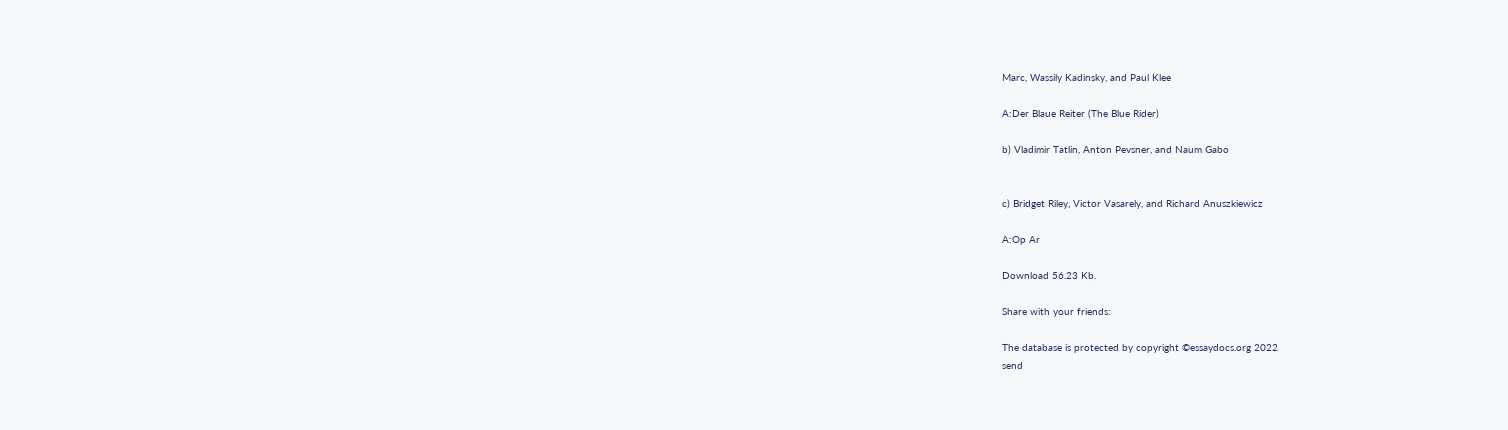Marc, Wassily Kadinsky, and Paul Klee

A:Der Blaue Reiter (The Blue Rider)

b) Vladimir Tatlin, Anton Pevsner, and Naum Gabo


c) Bridget Riley, Victor Vasarely, and Richard Anuszkiewicz

A:Op Ar

Download 56.23 Kb.

Share with your friends:

The database is protected by copyright ©essaydocs.org 2022
send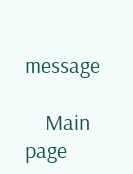message

    Main page